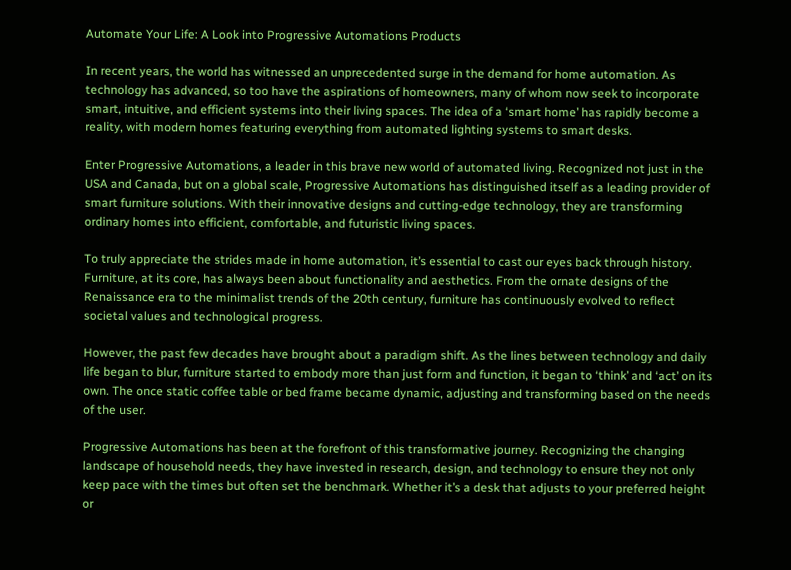Automate Your Life: A Look into Progressive Automations Products

In recent years, the world has witnessed an unprecedented surge in the demand for home automation. As technology has advanced, so too have the aspirations of homeowners, many of whom now seek to incorporate smart, intuitive, and efficient systems into their living spaces. The idea of a ‘smart home’ has rapidly become a reality, with modern homes featuring everything from automated lighting systems to smart desks.

Enter Progressive Automations, a leader in this brave new world of automated living. Recognized not just in the USA and Canada, but on a global scale, Progressive Automations has distinguished itself as a leading provider of smart furniture solutions. With their innovative designs and cutting-edge technology, they are transforming ordinary homes into efficient, comfortable, and futuristic living spaces.

To truly appreciate the strides made in home automation, it’s essential to cast our eyes back through history. Furniture, at its core, has always been about functionality and aesthetics. From the ornate designs of the Renaissance era to the minimalist trends of the 20th century, furniture has continuously evolved to reflect societal values and technological progress.

However, the past few decades have brought about a paradigm shift. As the lines between technology and daily life began to blur, furniture started to embody more than just form and function, it began to ‘think’ and ‘act’ on its own. The once static coffee table or bed frame became dynamic, adjusting and transforming based on the needs of the user.

Progressive Automations has been at the forefront of this transformative journey. Recognizing the changing landscape of household needs, they have invested in research, design, and technology to ensure they not only keep pace with the times but often set the benchmark. Whether it’s a desk that adjusts to your preferred height or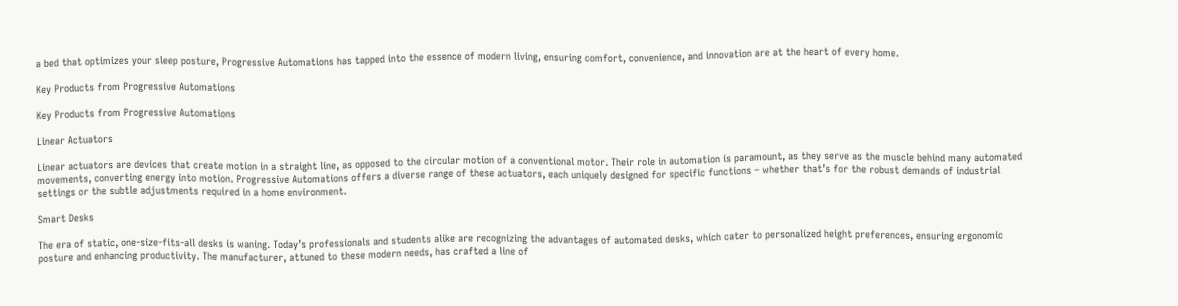a bed that optimizes your sleep posture, Progressive Automations has tapped into the essence of modern living, ensuring comfort, convenience, and innovation are at the heart of every home.

Key Products from Progressive Automations

Key Products from Progressive Automations

Linear Actuators

Linear actuators are devices that create motion in a straight line, as opposed to the circular motion of a conventional motor. Their role in automation is paramount, as they serve as the muscle behind many automated movements, converting energy into motion. Progressive Automations offers a diverse range of these actuators, each uniquely designed for specific functions – whether that’s for the robust demands of industrial settings or the subtle adjustments required in a home environment.

Smart Desks

The era of static, one-size-fits-all desks is waning. Today’s professionals and students alike are recognizing the advantages of automated desks, which cater to personalized height preferences, ensuring ergonomic posture and enhancing productivity. The manufacturer, attuned to these modern needs, has crafted a line of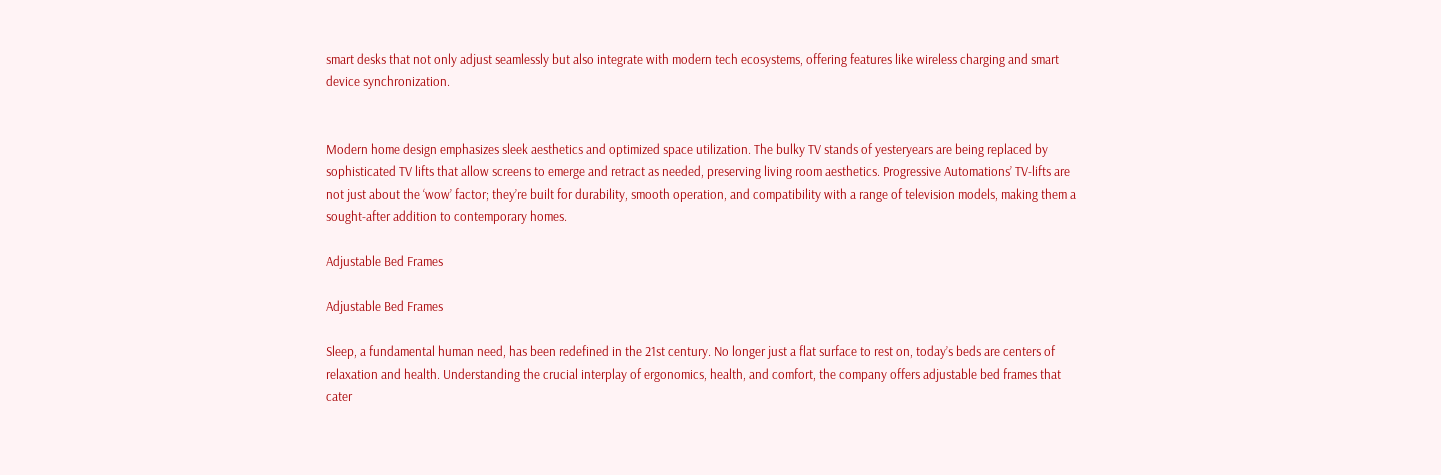smart desks that not only adjust seamlessly but also integrate with modern tech ecosystems, offering features like wireless charging and smart device synchronization.


Modern home design emphasizes sleek aesthetics and optimized space utilization. The bulky TV stands of yesteryears are being replaced by sophisticated TV lifts that allow screens to emerge and retract as needed, preserving living room aesthetics. Progressive Automations’ TV-lifts are not just about the ‘wow’ factor; they’re built for durability, smooth operation, and compatibility with a range of television models, making them a sought-after addition to contemporary homes.

Adjustable Bed Frames

Adjustable Bed Frames

Sleep, a fundamental human need, has been redefined in the 21st century. No longer just a flat surface to rest on, today’s beds are centers of relaxation and health. Understanding the crucial interplay of ergonomics, health, and comfort, the company offers adjustable bed frames that cater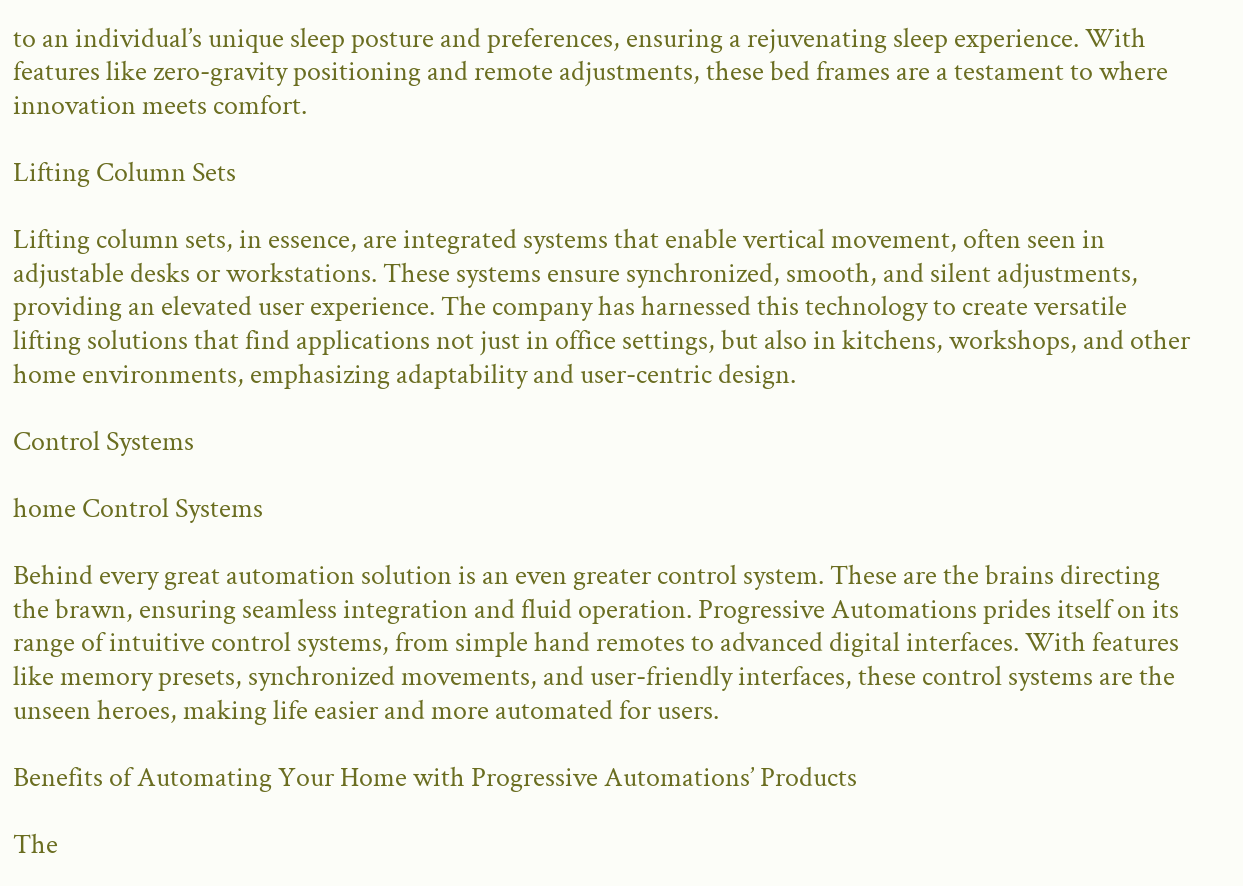to an individual’s unique sleep posture and preferences, ensuring a rejuvenating sleep experience. With features like zero-gravity positioning and remote adjustments, these bed frames are a testament to where innovation meets comfort.

Lifting Column Sets

Lifting column sets, in essence, are integrated systems that enable vertical movement, often seen in adjustable desks or workstations. These systems ensure synchronized, smooth, and silent adjustments, providing an elevated user experience. The company has harnessed this technology to create versatile lifting solutions that find applications not just in office settings, but also in kitchens, workshops, and other home environments, emphasizing adaptability and user-centric design.

Control Systems

home Control Systems

Behind every great automation solution is an even greater control system. These are the brains directing the brawn, ensuring seamless integration and fluid operation. Progressive Automations prides itself on its range of intuitive control systems, from simple hand remotes to advanced digital interfaces. With features like memory presets, synchronized movements, and user-friendly interfaces, these control systems are the unseen heroes, making life easier and more automated for users.

Benefits of Automating Your Home with Progressive Automations’ Products

The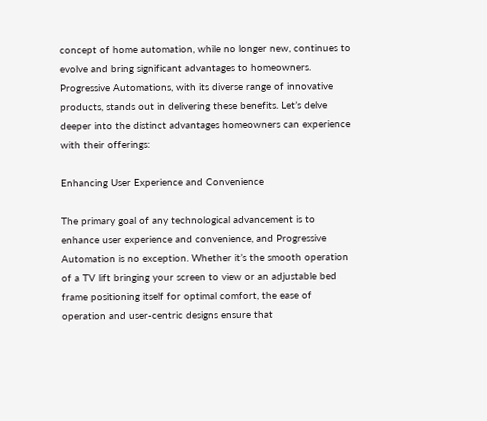concept of home automation, while no longer new, continues to evolve and bring significant advantages to homeowners. Progressive Automations, with its diverse range of innovative products, stands out in delivering these benefits. Let’s delve deeper into the distinct advantages homeowners can experience with their offerings:

Enhancing User Experience and Convenience

The primary goal of any technological advancement is to enhance user experience and convenience, and Progressive Automation is no exception. Whether it’s the smooth operation of a TV lift bringing your screen to view or an adjustable bed frame positioning itself for optimal comfort, the ease of operation and user-centric designs ensure that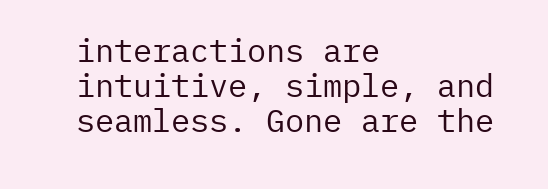interactions are intuitive, simple, and seamless. Gone are the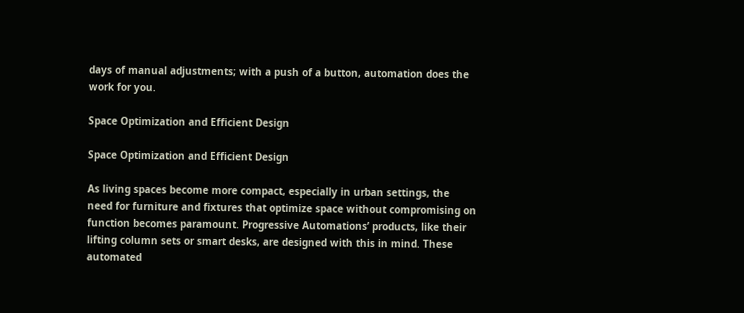days of manual adjustments; with a push of a button, automation does the work for you.

Space Optimization and Efficient Design

Space Optimization and Efficient Design

As living spaces become more compact, especially in urban settings, the need for furniture and fixtures that optimize space without compromising on function becomes paramount. Progressive Automations’ products, like their lifting column sets or smart desks, are designed with this in mind. These automated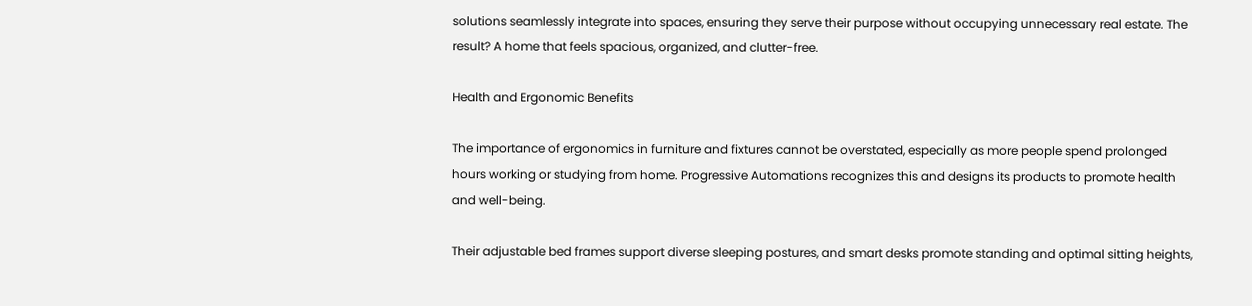solutions seamlessly integrate into spaces, ensuring they serve their purpose without occupying unnecessary real estate. The result? A home that feels spacious, organized, and clutter-free.

Health and Ergonomic Benefits

The importance of ergonomics in furniture and fixtures cannot be overstated, especially as more people spend prolonged hours working or studying from home. Progressive Automations recognizes this and designs its products to promote health and well-being.

Their adjustable bed frames support diverse sleeping postures, and smart desks promote standing and optimal sitting heights,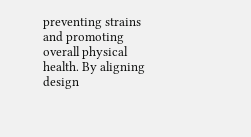preventing strains and promoting overall physical health. By aligning design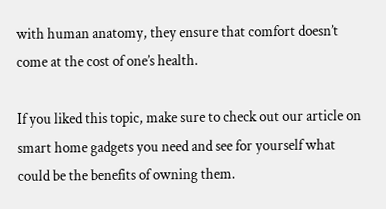with human anatomy, they ensure that comfort doesn’t come at the cost of one’s health.

If you liked this topic, make sure to check out our article on smart home gadgets you need and see for yourself what could be the benefits of owning them.